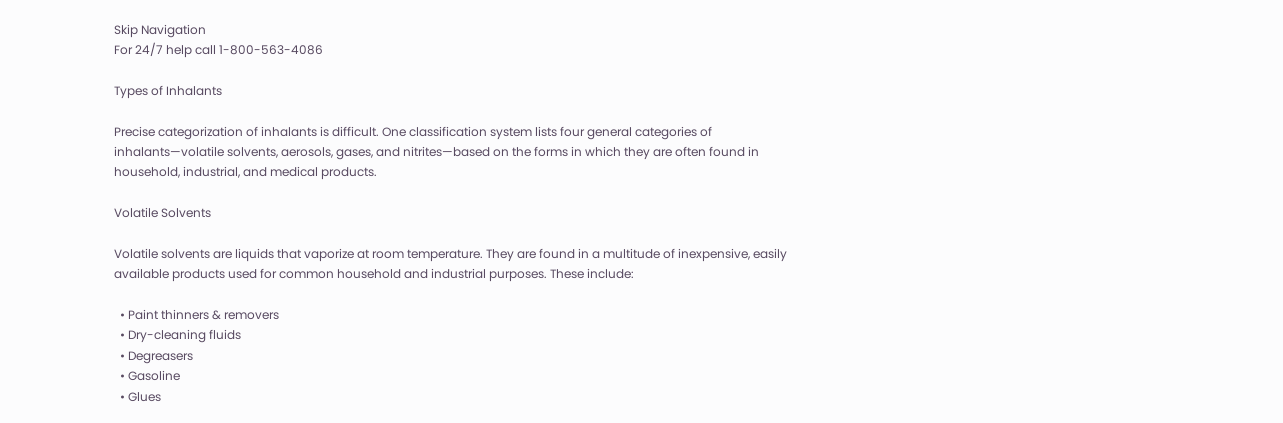Skip Navigation
For 24/7 help call 1-800-563-4086

Types of Inhalants

Precise categorization of inhalants is difficult. One classification system lists four general categories of inhalants—volatile solvents, aerosols, gases, and nitrites—based on the forms in which they are often found in household, industrial, and medical products.

Volatile Solvents

Volatile solvents are liquids that vaporize at room temperature. They are found in a multitude of inexpensive, easily available products used for common household and industrial purposes. These include:

  • Paint thinners & removers
  • Dry-cleaning fluids
  • Degreasers
  • Gasoline
  • Glues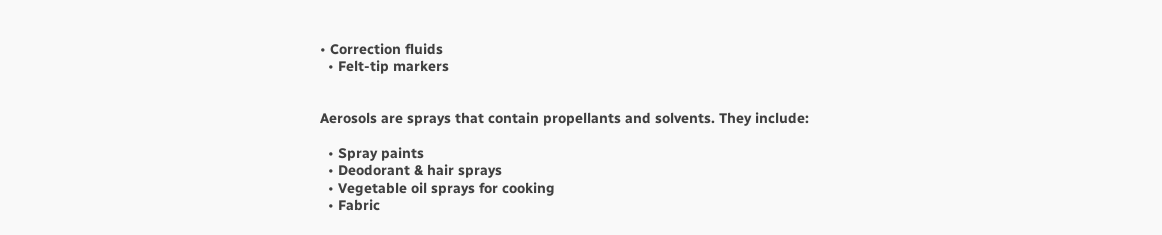• Correction fluids
  • Felt-tip markers


Aerosols are sprays that contain propellants and solvents. They include:

  • Spray paints
  • Deodorant & hair sprays
  • Vegetable oil sprays for cooking
  • Fabric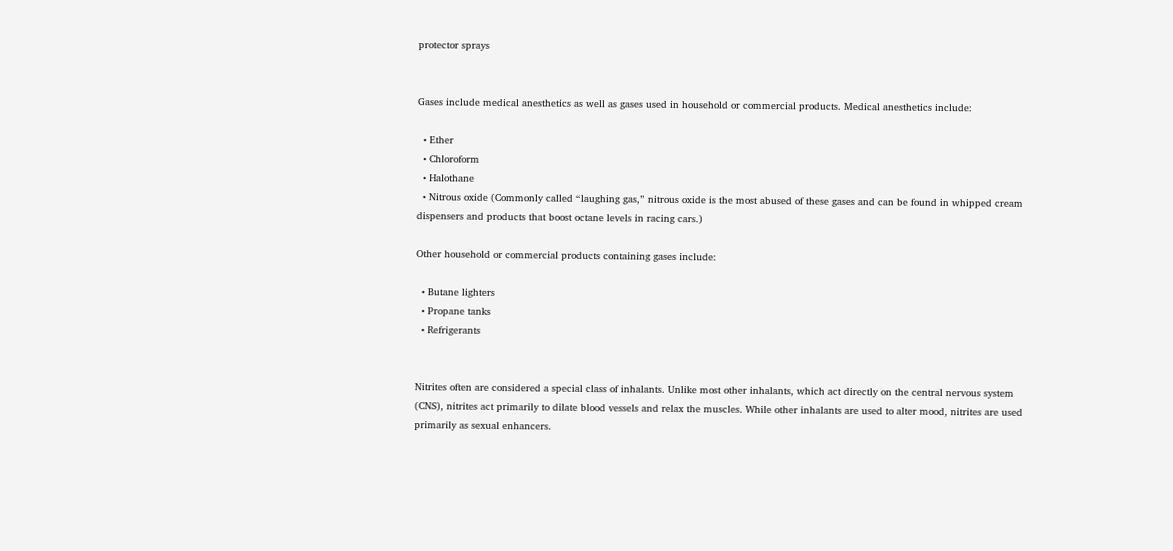protector sprays


Gases include medical anesthetics as well as gases used in household or commercial products. Medical anesthetics include:

  • Ether
  • Chloroform
  • Halothane
  • Nitrous oxide (Commonly called “laughing gas,” nitrous oxide is the most abused of these gases and can be found in whipped cream dispensers and products that boost octane levels in racing cars.)

Other household or commercial products containing gases include:

  • Butane lighters
  • Propane tanks
  • Refrigerants


Nitrites often are considered a special class of inhalants. Unlike most other inhalants, which act directly on the central nervous system (CNS), nitrites act primarily to dilate blood vessels and relax the muscles. While other inhalants are used to alter mood, nitrites are used primarily as sexual enhancers.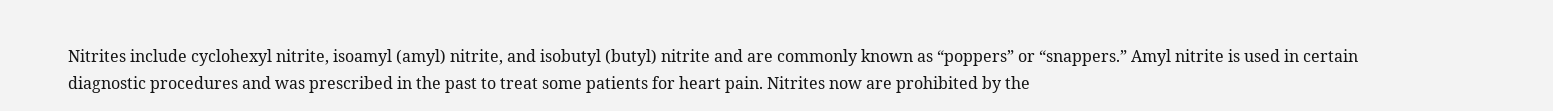Nitrites include cyclohexyl nitrite, isoamyl (amyl) nitrite, and isobutyl (butyl) nitrite and are commonly known as “poppers” or “snappers.” Amyl nitrite is used in certain diagnostic procedures and was prescribed in the past to treat some patients for heart pain. Nitrites now are prohibited by the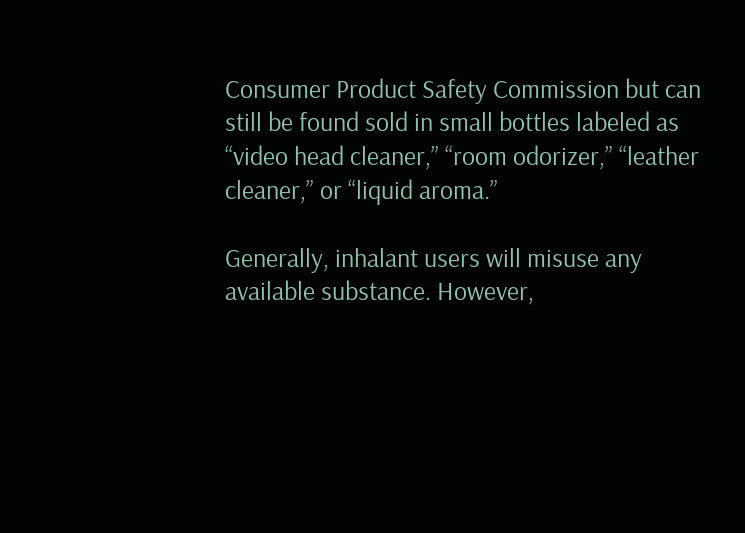Consumer Product Safety Commission but can still be found sold in small bottles labeled as “video head cleaner,” “room odorizer,” “leather cleaner,” or “liquid aroma.”

Generally, inhalant users will misuse any available substance. However,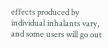effects produced by individual inhalants vary, and some users will go out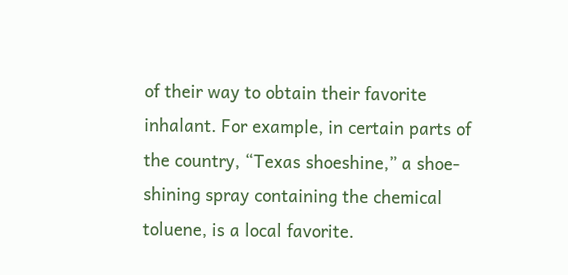of their way to obtain their favorite inhalant. For example, in certain parts of the country, “Texas shoeshine,” a shoe-shining spray containing the chemical toluene, is a local favorite.